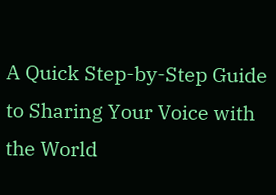A Quick Step-by-Step Guide to Sharing Your Voice with the World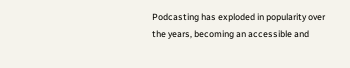Podcasting has exploded in popularity over the years, becoming an accessible and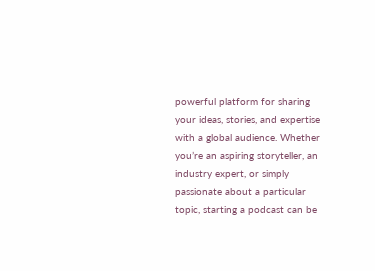powerful platform for sharing your ideas, stories, and expertise with a global audience. Whether you’re an aspiring storyteller, an industry expert, or simply passionate about a particular topic, starting a podcast can be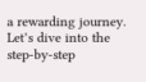a rewarding journey. Let’s dive into the step-by-step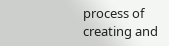process of creating and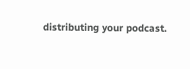distributing your podcast.